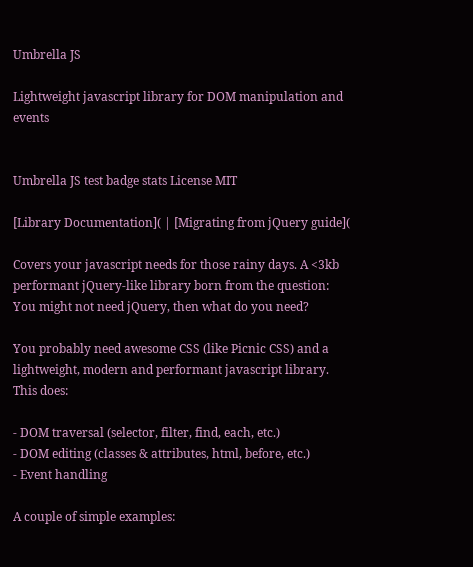Umbrella JS

Lightweight javascript library for DOM manipulation and events


Umbrella JS test badge stats License MIT

[Library Documentation]( | [Migrating from jQuery guide](

Covers your javascript needs for those rainy days. A <3kb performant jQuery-like library born from the question: You might not need jQuery, then what do you need?

You probably need awesome CSS (like Picnic CSS) and a lightweight, modern and performant javascript library. This does:

- DOM traversal (selector, filter, find, each, etc.)
- DOM editing (classes & attributes, html, before, etc.)
- Event handling

A couple of simple examples: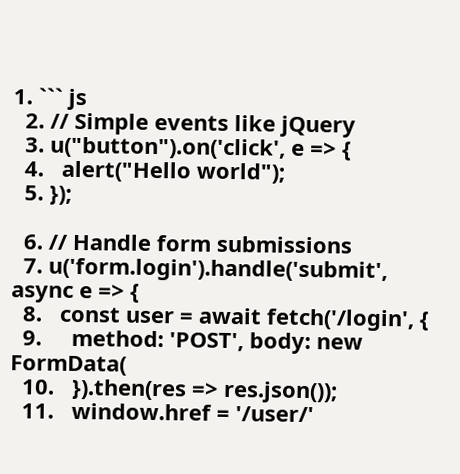1. ``` js
  2. // Simple events like jQuery
  3. u("button").on('click', e => {
  4.   alert("Hello world");
  5. });

  6. // Handle form submissions
  7. u('form.login').handle('submit', async e => {
  8.   const user = await fetch('/login', {
  9.     method: 'POST', body: new FormData(
  10.   }).then(res => res.json());
  11.   window.href = '/user/'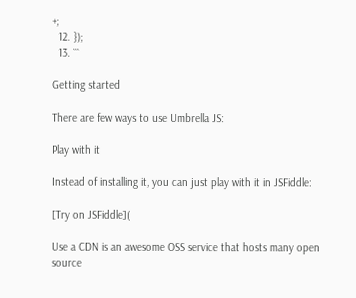+;
  12. });
  13. ```

Getting started

There are few ways to use Umbrella JS:

Play with it

Instead of installing it, you can just play with it in JSFiddle:

[Try on JSFiddle](

Use a CDN is an awesome OSS service that hosts many open source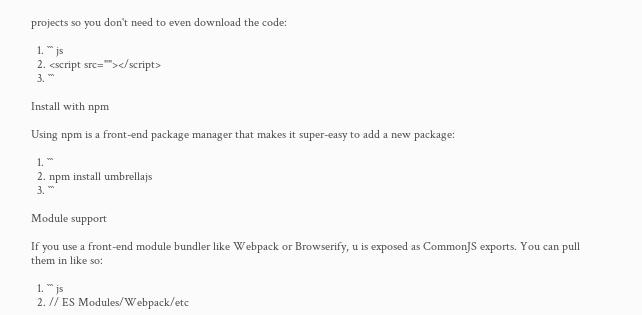projects so you don't need to even download the code:

  1. ``` js
  2. <script src=""></script>
  3. ```

Install with npm

Using npm is a front-end package manager that makes it super-easy to add a new package:

  1. ```
  2. npm install umbrellajs
  3. ```

Module support

If you use a front-end module bundler like Webpack or Browserify, u is exposed as CommonJS exports. You can pull them in like so:

  1. ``` js
  2. // ES Modules/Webpack/etc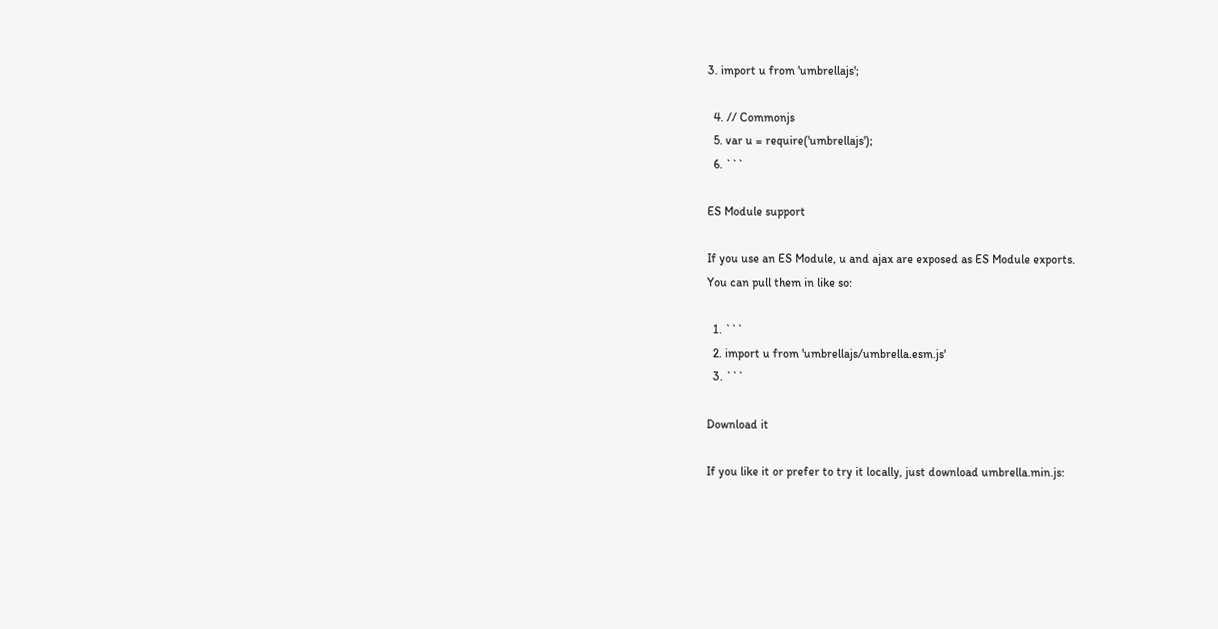3. import u from 'umbrellajs';

  4. // Commonjs
  5. var u = require('umbrellajs');
  6. ```

ES Module support

If you use an ES Module, u and ajax are exposed as ES Module exports.
You can pull them in like so:

  1. ```
  2. import u from 'umbrellajs/umbrella.esm.js'
  3. ```

Download it

If you like it or prefer to try it locally, just download umbrella.min.js: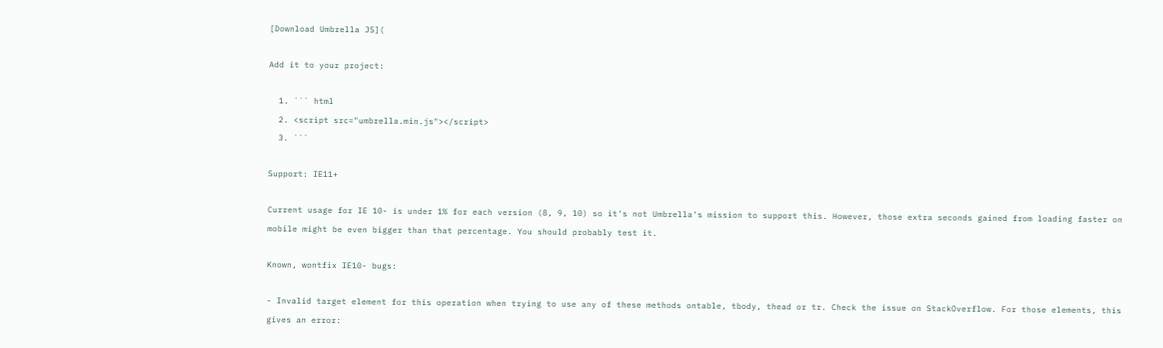[Download Umbrella JS](

Add it to your project:

  1. ``` html
  2. <script src="umbrella.min.js"></script>
  3. ```

Support: IE11+

Current usage for IE 10- is under 1% for each version (8, 9, 10) so it's not Umbrella's mission to support this. However, those extra seconds gained from loading faster on mobile might be even bigger than that percentage. You should probably test it.

Known, wontfix IE10- bugs:

- Invalid target element for this operation when trying to use any of these methods ontable, tbody, thead or tr. Check the issue on StackOverflow. For those elements, this gives an error: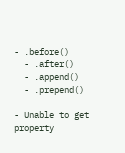- .before()
  - .after()
  - .append()
  - .prepend()

- Unable to get property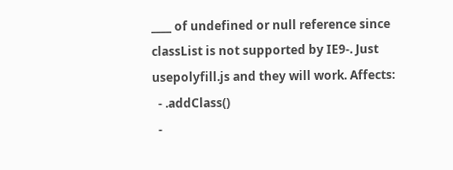____ of undefined or null reference since classList is not supported by IE9-. Just usepolyfill.js and they will work. Affects:
  - .addClass()
  -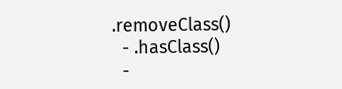.removeClass()
  - .hasClass()
  -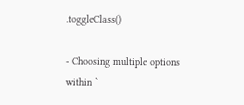.toggleClass()

- Choosing multiple options within `